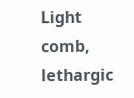Light comb, lethargic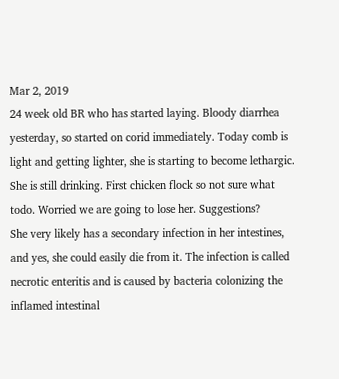Mar 2, 2019
24 week old BR who has started laying. Bloody diarrhea yesterday, so started on corid immediately. Today comb is light and getting lighter, she is starting to become lethargic. She is still drinking. First chicken flock so not sure what todo. Worried we are going to lose her. Suggestions?
She very likely has a secondary infection in her intestines, and yes, she could easily die from it. The infection is called necrotic enteritis and is caused by bacteria colonizing the inflamed intestinal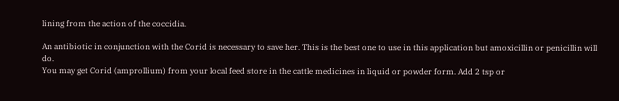lining from the action of the coccidia.

An antibiotic in conjunction with the Corid is necessary to save her. This is the best one to use in this application but amoxicillin or penicillin will do.
You may get Corid (amprollium) from your local feed store in the cattle medicines in liquid or powder form. Add 2 tsp or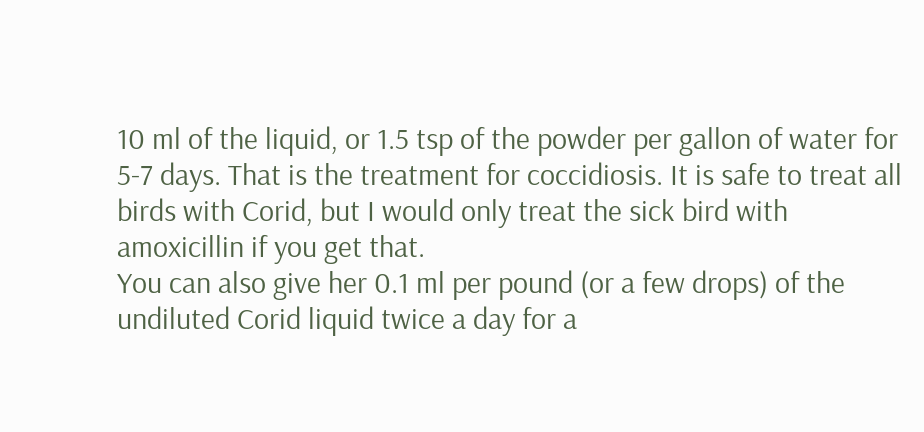10 ml of the liquid, or 1.5 tsp of the powder per gallon of water for 5-7 days. That is the treatment for coccidiosis. It is safe to treat all birds with Corid, but I would only treat the sick bird with amoxicillin if you get that.
You can also give her 0.1 ml per pound (or a few drops) of the undiluted Corid liquid twice a day for a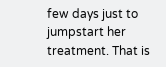few days just to jumpstart her treatment. That is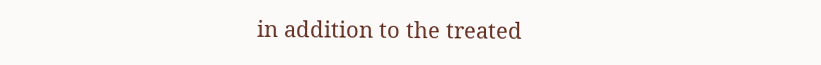in addition to the treated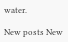water.

New posts New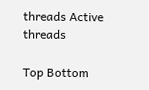threads Active threads

Top Bottom